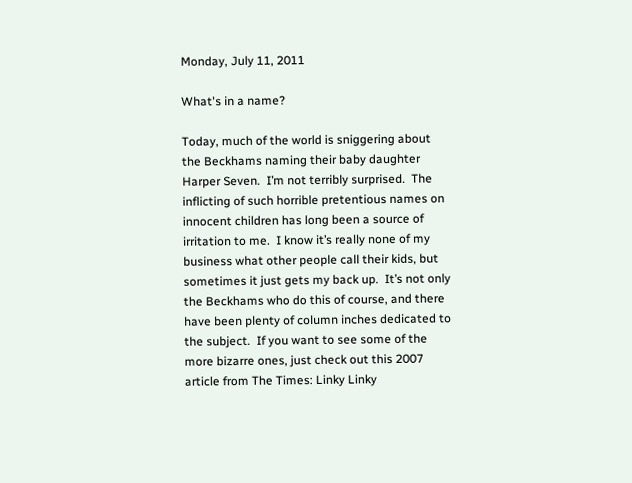Monday, July 11, 2011

What's in a name?

Today, much of the world is sniggering about the Beckhams naming their baby daughter Harper Seven.  I’m not terribly surprised.  The inflicting of such horrible pretentious names on innocent children has long been a source of irritation to me.  I know it’s really none of my business what other people call their kids, but sometimes it just gets my back up.  It’s not only the Beckhams who do this of course, and there have been plenty of column inches dedicated to the subject.  If you want to see some of the more bizarre ones, just check out this 2007 article from The Times: Linky Linky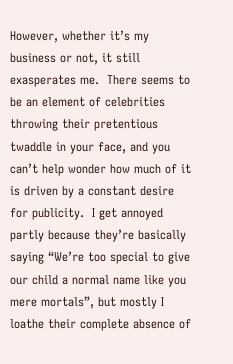However, whether it’s my business or not, it still exasperates me.  There seems to be an element of celebrities throwing their pretentious twaddle in your face, and you can’t help wonder how much of it is driven by a constant desire for publicity.  I get annoyed partly because they’re basically saying “We’re too special to give our child a normal name like you mere mortals”, but mostly I loathe their complete absence of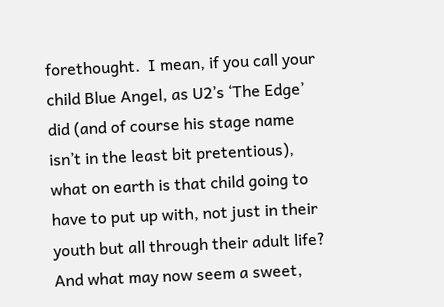forethought.  I mean, if you call your child Blue Angel, as U2’s ‘The Edge’ did (and of course his stage name isn’t in the least bit pretentious), what on earth is that child going to have to put up with, not just in their youth but all through their adult life?  And what may now seem a sweet,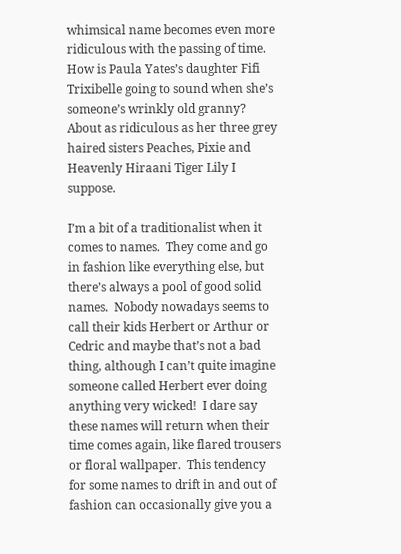whimsical name becomes even more ridiculous with the passing of time.  How is Paula Yates’s daughter Fifi Trixibelle going to sound when she’s someone’s wrinkly old granny?  About as ridiculous as her three grey haired sisters Peaches, Pixie and Heavenly Hiraani Tiger Lily I suppose.

I’m a bit of a traditionalist when it comes to names.  They come and go in fashion like everything else, but there’s always a pool of good solid names.  Nobody nowadays seems to call their kids Herbert or Arthur or Cedric and maybe that’s not a bad thing, although I can’t quite imagine someone called Herbert ever doing anything very wicked!  I dare say these names will return when their time comes again, like flared trousers or floral wallpaper.  This tendency for some names to drift in and out of fashion can occasionally give you a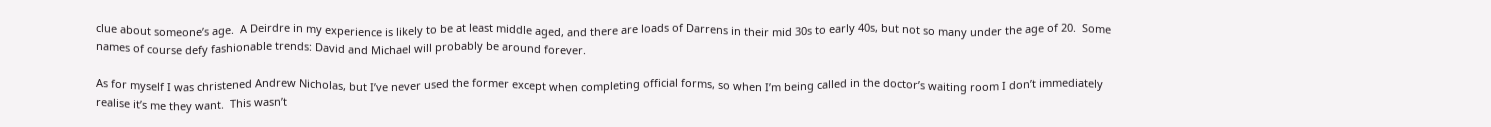clue about someone’s age.  A Deirdre in my experience is likely to be at least middle aged, and there are loads of Darrens in their mid 30s to early 40s, but not so many under the age of 20.  Some names of course defy fashionable trends: David and Michael will probably be around forever.

As for myself I was christened Andrew Nicholas, but I’ve never used the former except when completing official forms, so when I’m being called in the doctor’s waiting room I don’t immediately realise it’s me they want.  This wasn’t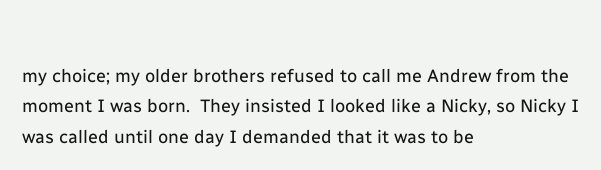my choice; my older brothers refused to call me Andrew from the moment I was born.  They insisted I looked like a Nicky, so Nicky I was called until one day I demanded that it was to be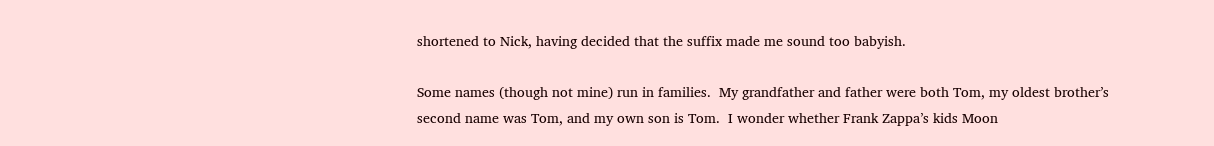shortened to Nick, having decided that the suffix made me sound too babyish.

Some names (though not mine) run in families.  My grandfather and father were both Tom, my oldest brother’s second name was Tom, and my own son is Tom.  I wonder whether Frank Zappa’s kids Moon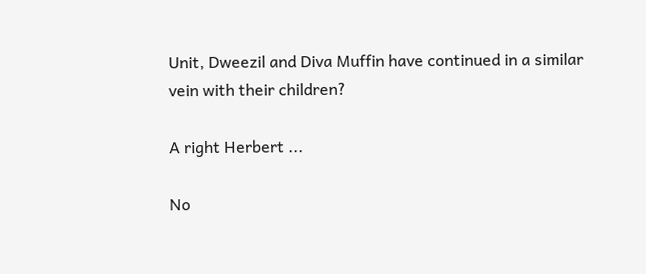Unit, Dweezil and Diva Muffin have continued in a similar vein with their children?

A right Herbert ...

No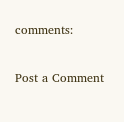comments:

Post a Comment